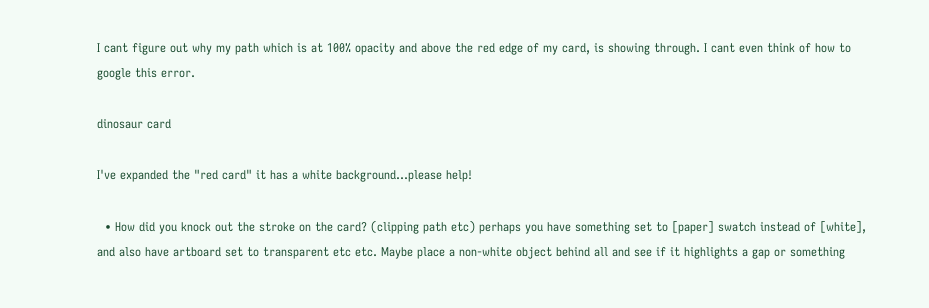I cant figure out why my path which is at 100% opacity and above the red edge of my card, is showing through. I cant even think of how to google this error.

dinosaur card

I've expanded the "red card" it has a white background...please help!

  • How did you knock out the stroke on the card? (clipping path etc) perhaps you have something set to [paper] swatch instead of [white], and also have artboard set to transparent etc etc. Maybe place a non-white object behind all and see if it highlights a gap or something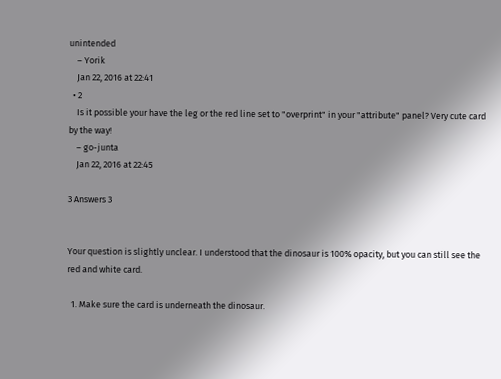unintended
    – Yorik
    Jan 22, 2016 at 22:41
  • 2
    Is it possible your have the leg or the red line set to "overprint" in your "attribute" panel? Very cute card by the way!
    – go-junta
    Jan 22, 2016 at 22:45

3 Answers 3


Your question is slightly unclear. I understood that the dinosaur is 100% opacity, but you can still see the red and white card.

  1. Make sure the card is underneath the dinosaur.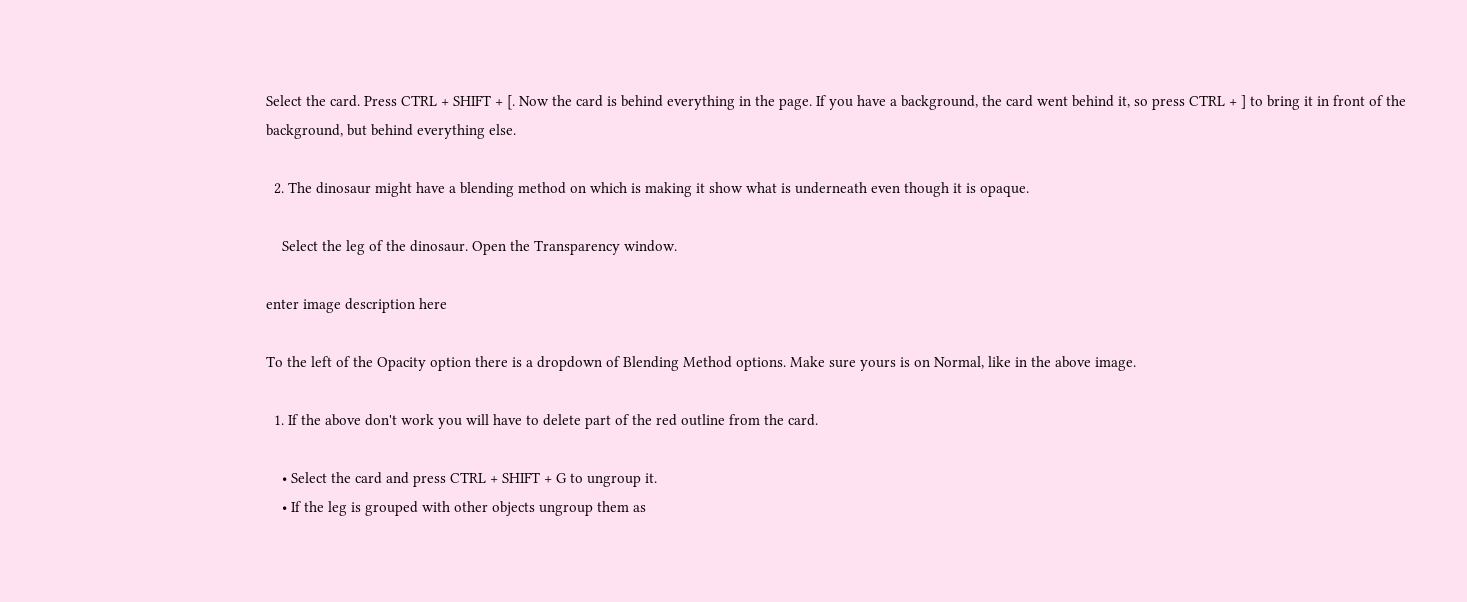Select the card. Press CTRL + SHIFT + [. Now the card is behind everything in the page. If you have a background, the card went behind it, so press CTRL + ] to bring it in front of the background, but behind everything else.

  2. The dinosaur might have a blending method on which is making it show what is underneath even though it is opaque.

    Select the leg of the dinosaur. Open the Transparency window.

enter image description here

To the left of the Opacity option there is a dropdown of Blending Method options. Make sure yours is on Normal, like in the above image.

  1. If the above don't work you will have to delete part of the red outline from the card.

    • Select the card and press CTRL + SHIFT + G to ungroup it.
    • If the leg is grouped with other objects ungroup them as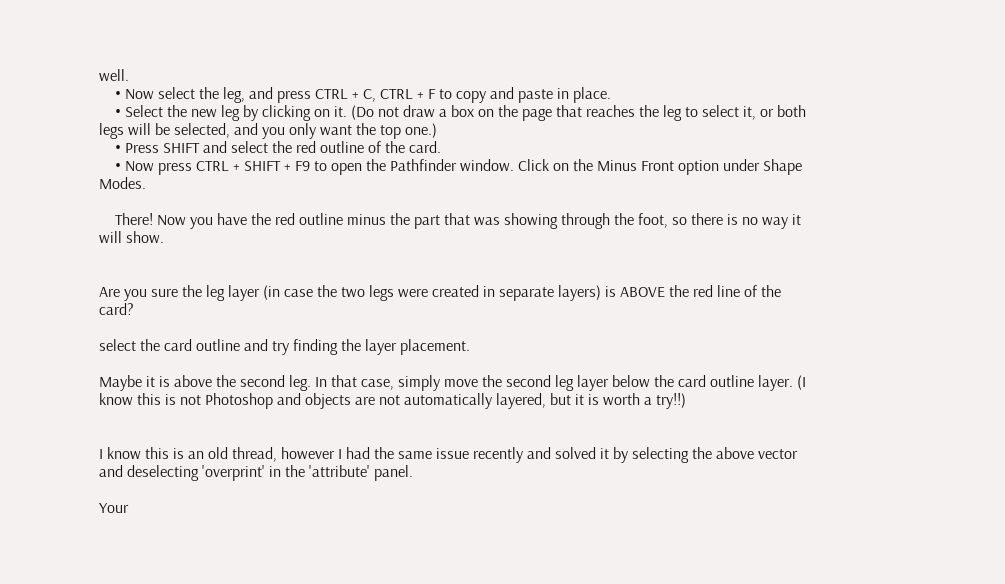well.
    • Now select the leg, and press CTRL + C, CTRL + F to copy and paste in place.
    • Select the new leg by clicking on it. (Do not draw a box on the page that reaches the leg to select it, or both legs will be selected, and you only want the top one.)
    • Press SHIFT and select the red outline of the card.
    • Now press CTRL + SHIFT + F9 to open the Pathfinder window. Click on the Minus Front option under Shape Modes.

    There! Now you have the red outline minus the part that was showing through the foot, so there is no way it will show.


Are you sure the leg layer (in case the two legs were created in separate layers) is ABOVE the red line of the card?

select the card outline and try finding the layer placement.

Maybe it is above the second leg. In that case, simply move the second leg layer below the card outline layer. (I know this is not Photoshop and objects are not automatically layered, but it is worth a try!!)


I know this is an old thread, however I had the same issue recently and solved it by selecting the above vector and deselecting 'overprint' in the 'attribute' panel.

Your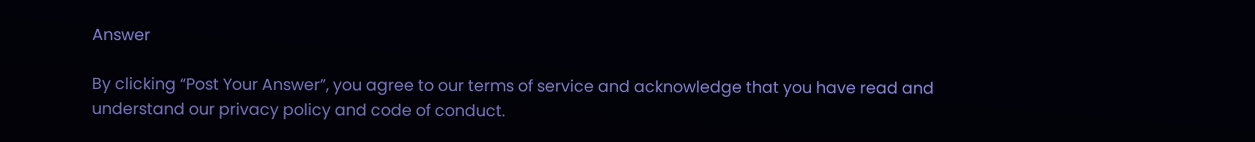Answer

By clicking “Post Your Answer”, you agree to our terms of service and acknowledge that you have read and understand our privacy policy and code of conduct.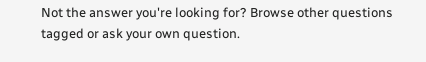Not the answer you're looking for? Browse other questions tagged or ask your own question.